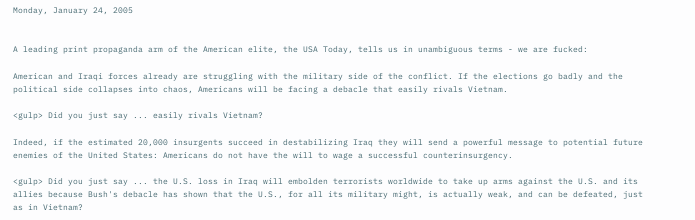Monday, January 24, 2005


A leading print propaganda arm of the American elite, the USA Today, tells us in unambiguous terms - we are fucked:

American and Iraqi forces already are struggling with the military side of the conflict. If the elections go badly and the political side collapses into chaos, Americans will be facing a debacle that easily rivals Vietnam.

<gulp> Did you just say ... easily rivals Vietnam?

Indeed, if the estimated 20,000 insurgents succeed in destabilizing Iraq they will send a powerful message to potential future enemies of the United States: Americans do not have the will to wage a successful counterinsurgency.

<gulp> Did you just say ... the U.S. loss in Iraq will embolden terrorists worldwide to take up arms against the U.S. and its allies because Bush's debacle has shown that the U.S., for all its military might, is actually weak, and can be defeated, just as in Vietnam?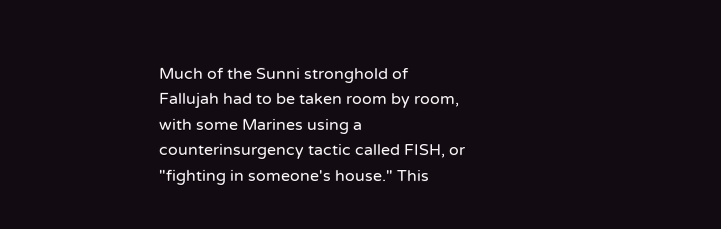Much of the Sunni stronghold of Fallujah had to be taken room by room, with some Marines using a counterinsurgency tactic called FISH, or "fighting in someone's house." This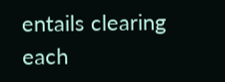entails clearing each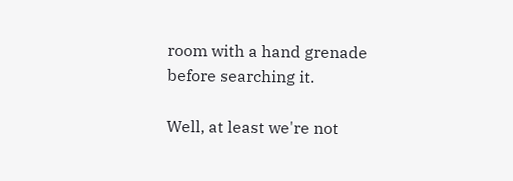room with a hand grenade before searching it.

Well, at least we're not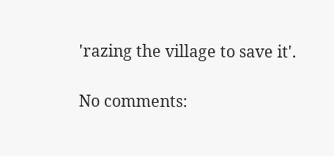'razing the village to save it'.

No comments: